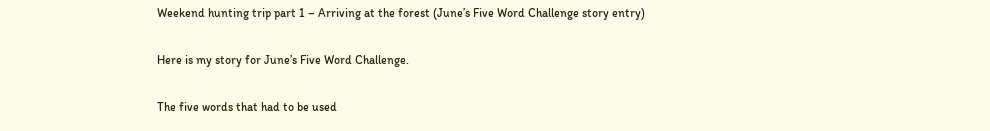Weekend hunting trip part 1 – Arriving at the forest (June’s Five Word Challenge story entry)

Here is my story for June’s Five Word Challenge.

The five words that had to be used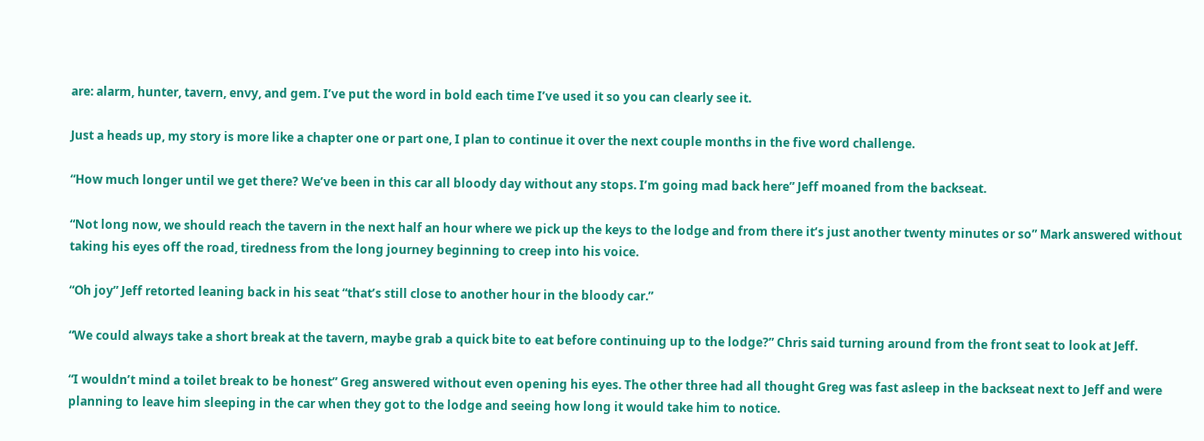are: alarm, hunter, tavern, envy, and gem. I’ve put the word in bold each time I’ve used it so you can clearly see it.

Just a heads up, my story is more like a chapter one or part one, I plan to continue it over the next couple months in the five word challenge.

“How much longer until we get there? We’ve been in this car all bloody day without any stops. I’m going mad back here” Jeff moaned from the backseat.

“Not long now, we should reach the tavern in the next half an hour where we pick up the keys to the lodge and from there it’s just another twenty minutes or so” Mark answered without taking his eyes off the road, tiredness from the long journey beginning to creep into his voice.

“Oh joy” Jeff retorted leaning back in his seat “that’s still close to another hour in the bloody car.”

“We could always take a short break at the tavern, maybe grab a quick bite to eat before continuing up to the lodge?” Chris said turning around from the front seat to look at Jeff.

“I wouldn’t mind a toilet break to be honest” Greg answered without even opening his eyes. The other three had all thought Greg was fast asleep in the backseat next to Jeff and were planning to leave him sleeping in the car when they got to the lodge and seeing how long it would take him to notice.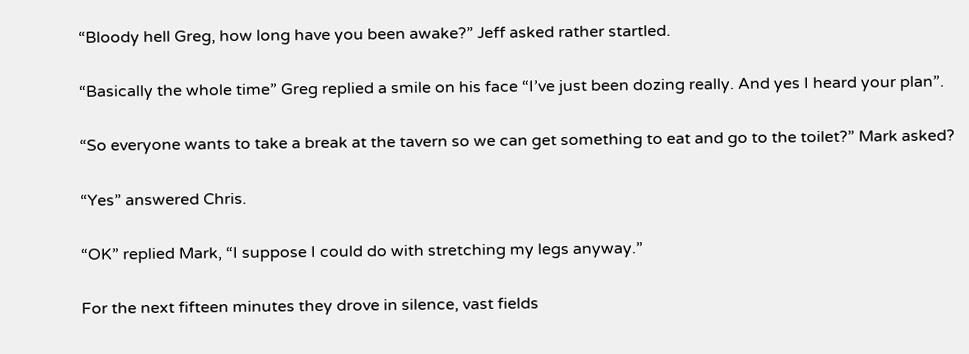“Bloody hell Greg, how long have you been awake?” Jeff asked rather startled.

“Basically the whole time” Greg replied a smile on his face “I’ve just been dozing really. And yes I heard your plan”.

“So everyone wants to take a break at the tavern so we can get something to eat and go to the toilet?” Mark asked?

“Yes” answered Chris.

“OK” replied Mark, “I suppose I could do with stretching my legs anyway.”

For the next fifteen minutes they drove in silence, vast fields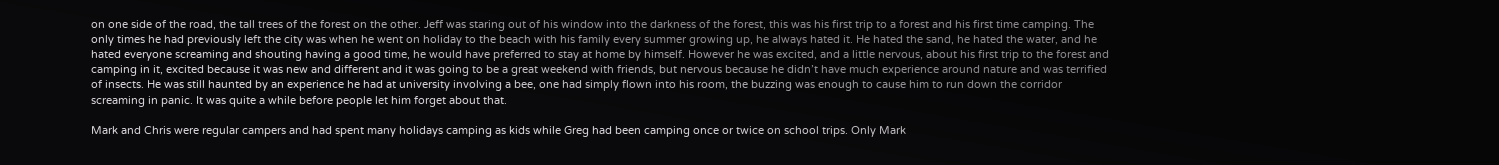on one side of the road, the tall trees of the forest on the other. Jeff was staring out of his window into the darkness of the forest, this was his first trip to a forest and his first time camping. The only times he had previously left the city was when he went on holiday to the beach with his family every summer growing up, he always hated it. He hated the sand, he hated the water, and he hated everyone screaming and shouting having a good time, he would have preferred to stay at home by himself. However he was excited, and a little nervous, about his first trip to the forest and camping in it, excited because it was new and different and it was going to be a great weekend with friends, but nervous because he didn’t have much experience around nature and was terrified of insects. He was still haunted by an experience he had at university involving a bee, one had simply flown into his room, the buzzing was enough to cause him to run down the corridor screaming in panic. It was quite a while before people let him forget about that.

Mark and Chris were regular campers and had spent many holidays camping as kids while Greg had been camping once or twice on school trips. Only Mark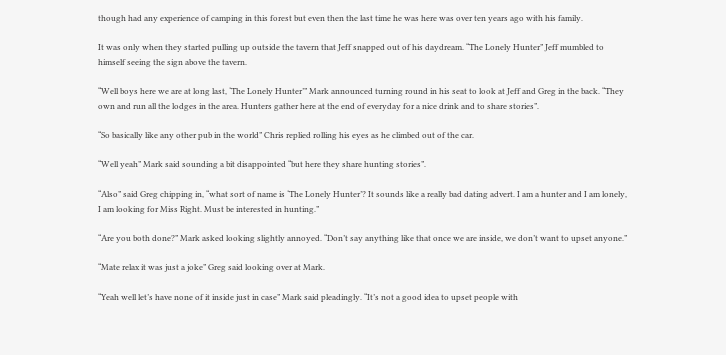though had any experience of camping in this forest but even then the last time he was here was over ten years ago with his family.

It was only when they started pulling up outside the tavern that Jeff snapped out of his daydream. “The Lonely Hunter” Jeff mumbled to himself seeing the sign above the tavern.

“Well boys here we are at long last, ‘The Lonely Hunter’” Mark announced turning round in his seat to look at Jeff and Greg in the back. “They own and run all the lodges in the area. Hunters gather here at the end of everyday for a nice drink and to share stories”.

“So basically like any other pub in the world” Chris replied rolling his eyes as he climbed out of the car.

“Well yeah” Mark said sounding a bit disappointed “but here they share hunting stories”.

“Also” said Greg chipping in, “what sort of name is ‘The Lonely Hunter’? It sounds like a really bad dating advert. I am a hunter and I am lonely, I am looking for Miss Right. Must be interested in hunting.”

“Are you both done?” Mark asked looking slightly annoyed. “Don’t say anything like that once we are inside, we don’t want to upset anyone.”

“Mate relax it was just a joke” Greg said looking over at Mark.

“Yeah well let’s have none of it inside just in case” Mark said pleadingly. “It’s not a good idea to upset people with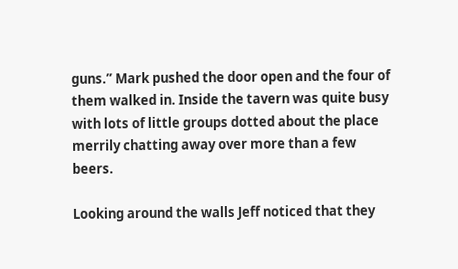guns.” Mark pushed the door open and the four of them walked in. Inside the tavern was quite busy with lots of little groups dotted about the place merrily chatting away over more than a few beers.

Looking around the walls Jeff noticed that they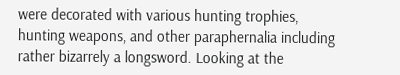were decorated with various hunting trophies, hunting weapons, and other paraphernalia including rather bizarrely a longsword. Looking at the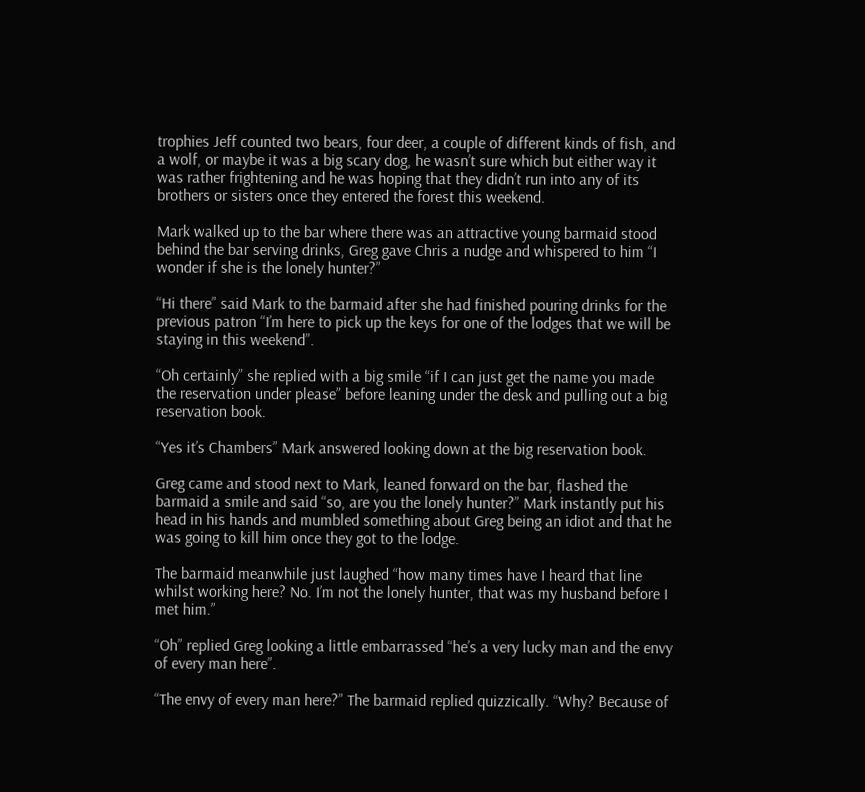trophies Jeff counted two bears, four deer, a couple of different kinds of fish, and a wolf, or maybe it was a big scary dog, he wasn’t sure which but either way it was rather frightening and he was hoping that they didn’t run into any of its brothers or sisters once they entered the forest this weekend.

Mark walked up to the bar where there was an attractive young barmaid stood behind the bar serving drinks, Greg gave Chris a nudge and whispered to him “I wonder if she is the lonely hunter?”

“Hi there” said Mark to the barmaid after she had finished pouring drinks for the previous patron “I’m here to pick up the keys for one of the lodges that we will be staying in this weekend”.

“Oh certainly” she replied with a big smile “if I can just get the name you made the reservation under please” before leaning under the desk and pulling out a big reservation book.

“Yes it’s Chambers” Mark answered looking down at the big reservation book.

Greg came and stood next to Mark, leaned forward on the bar, flashed the barmaid a smile and said “so, are you the lonely hunter?” Mark instantly put his head in his hands and mumbled something about Greg being an idiot and that he was going to kill him once they got to the lodge.

The barmaid meanwhile just laughed “how many times have I heard that line whilst working here? No. I’m not the lonely hunter, that was my husband before I met him.”

“Oh” replied Greg looking a little embarrassed “he’s a very lucky man and the envy of every man here”.

“The envy of every man here?” The barmaid replied quizzically. “Why? Because of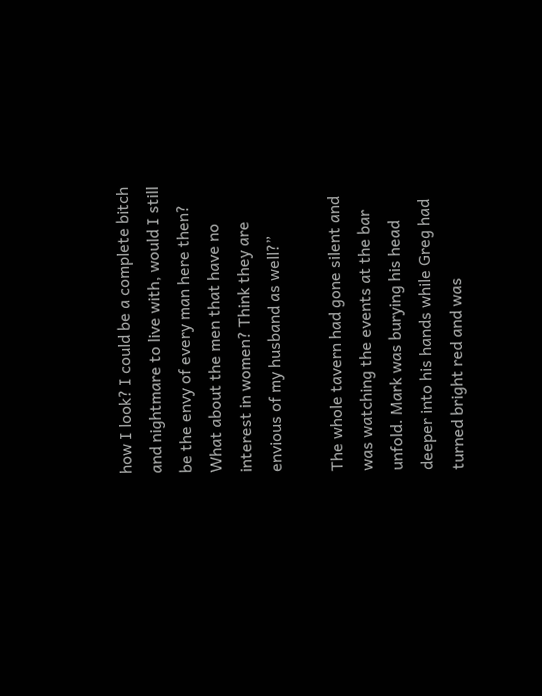how I look? I could be a complete bitch and nightmare to live with, would I still be the envy of every man here then? What about the men that have no interest in women? Think they are envious of my husband as well?”

The whole tavern had gone silent and was watching the events at the bar unfold. Mark was burying his head deeper into his hands while Greg had turned bright red and was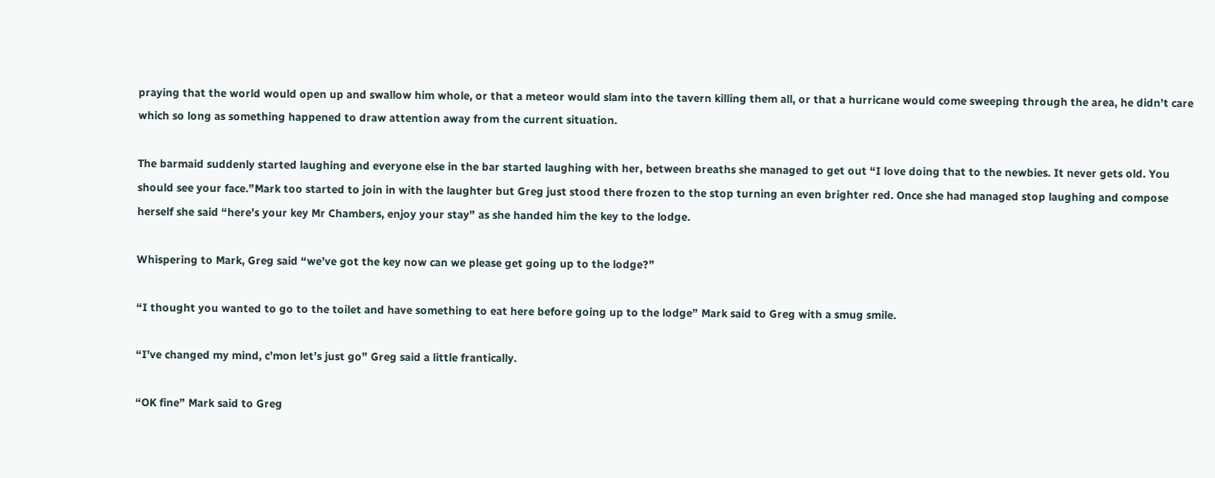praying that the world would open up and swallow him whole, or that a meteor would slam into the tavern killing them all, or that a hurricane would come sweeping through the area, he didn’t care which so long as something happened to draw attention away from the current situation.

The barmaid suddenly started laughing and everyone else in the bar started laughing with her, between breaths she managed to get out “I love doing that to the newbies. It never gets old. You should see your face.”Mark too started to join in with the laughter but Greg just stood there frozen to the stop turning an even brighter red. Once she had managed stop laughing and compose herself she said “here’s your key Mr Chambers, enjoy your stay” as she handed him the key to the lodge.

Whispering to Mark, Greg said “we’ve got the key now can we please get going up to the lodge?”

“I thought you wanted to go to the toilet and have something to eat here before going up to the lodge” Mark said to Greg with a smug smile.

“I’ve changed my mind, c’mon let’s just go” Greg said a little frantically.

“OK fine” Mark said to Greg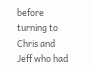before turning to Chris and Jeff who had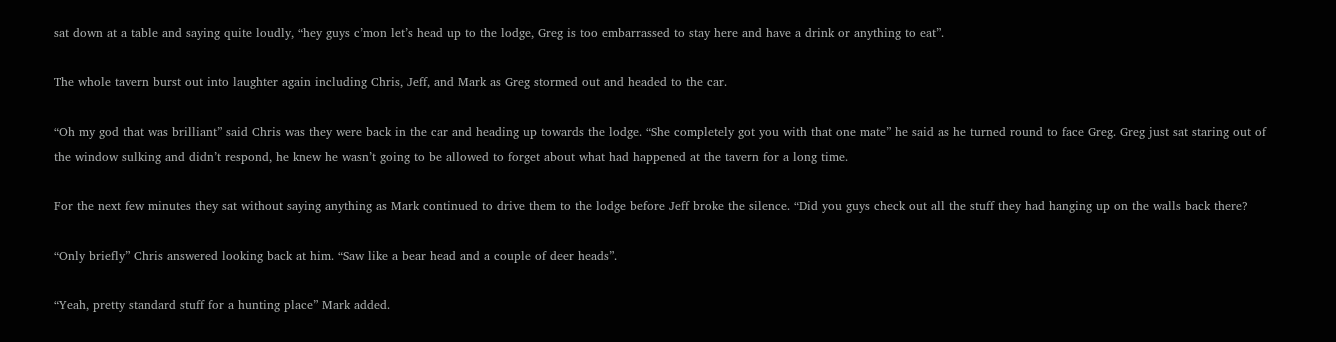sat down at a table and saying quite loudly, “hey guys c’mon let’s head up to the lodge, Greg is too embarrassed to stay here and have a drink or anything to eat”.

The whole tavern burst out into laughter again including Chris, Jeff, and Mark as Greg stormed out and headed to the car.

“Oh my god that was brilliant” said Chris was they were back in the car and heading up towards the lodge. “She completely got you with that one mate” he said as he turned round to face Greg. Greg just sat staring out of the window sulking and didn’t respond, he knew he wasn’t going to be allowed to forget about what had happened at the tavern for a long time.

For the next few minutes they sat without saying anything as Mark continued to drive them to the lodge before Jeff broke the silence. “Did you guys check out all the stuff they had hanging up on the walls back there?

“Only briefly” Chris answered looking back at him. “Saw like a bear head and a couple of deer heads”.

“Yeah, pretty standard stuff for a hunting place” Mark added.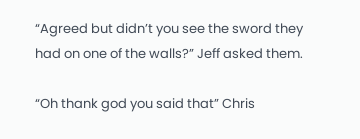“Agreed but didn’t you see the sword they had on one of the walls?” Jeff asked them.

“Oh thank god you said that” Chris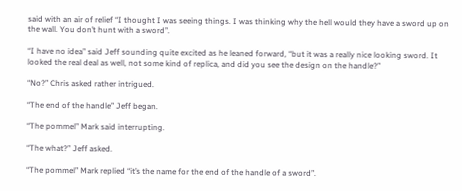said with an air of relief “I thought I was seeing things. I was thinking why the hell would they have a sword up on the wall. You don’t hunt with a sword”.

“I have no idea” said Jeff sounding quite excited as he leaned forward, “but it was a really nice looking sword. It looked the real deal as well, not some kind of replica, and did you see the design on the handle?”

“No?” Chris asked rather intrigued.

“The end of the handle” Jeff began.

“The pommel” Mark said interrupting.

“The what?” Jeff asked.

“The pommel” Mark replied “it’s the name for the end of the handle of a sword”.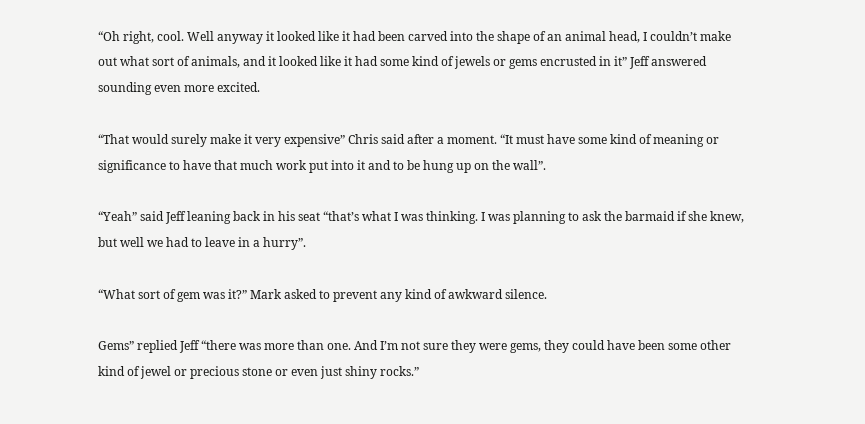“Oh right, cool. Well anyway it looked like it had been carved into the shape of an animal head, I couldn’t make out what sort of animals, and it looked like it had some kind of jewels or gems encrusted in it” Jeff answered sounding even more excited.

“That would surely make it very expensive” Chris said after a moment. “It must have some kind of meaning or significance to have that much work put into it and to be hung up on the wall”.

“Yeah” said Jeff leaning back in his seat “that’s what I was thinking. I was planning to ask the barmaid if she knew, but well we had to leave in a hurry”.

“What sort of gem was it?” Mark asked to prevent any kind of awkward silence.

Gems” replied Jeff “there was more than one. And I’m not sure they were gems, they could have been some other kind of jewel or precious stone or even just shiny rocks.”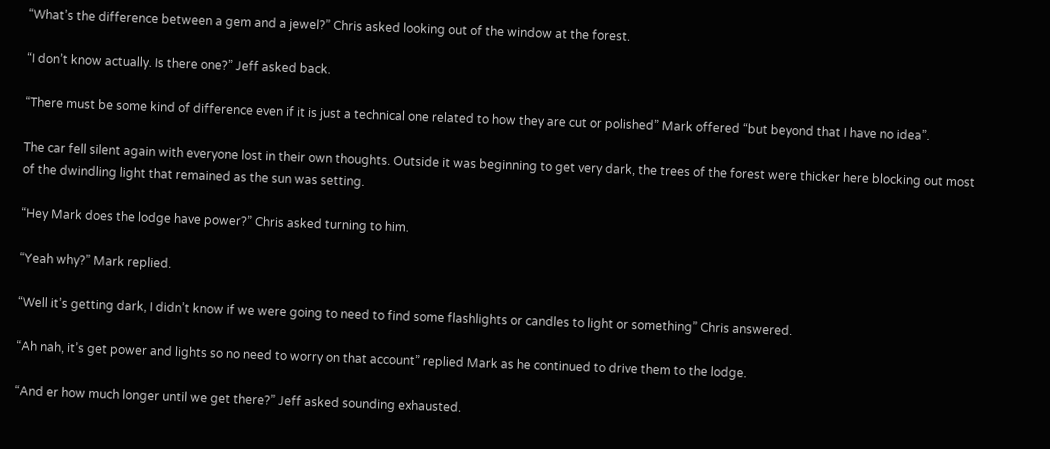“What’s the difference between a gem and a jewel?” Chris asked looking out of the window at the forest.

“I don’t know actually. Is there one?” Jeff asked back.

“There must be some kind of difference even if it is just a technical one related to how they are cut or polished” Mark offered “but beyond that I have no idea”.

The car fell silent again with everyone lost in their own thoughts. Outside it was beginning to get very dark, the trees of the forest were thicker here blocking out most of the dwindling light that remained as the sun was setting.

“Hey Mark does the lodge have power?” Chris asked turning to him.

“Yeah why?” Mark replied.

“Well it’s getting dark, I didn’t know if we were going to need to find some flashlights or candles to light or something” Chris answered.

“Ah nah, it’s get power and lights so no need to worry on that account” replied Mark as he continued to drive them to the lodge.

“And er how much longer until we get there?” Jeff asked sounding exhausted.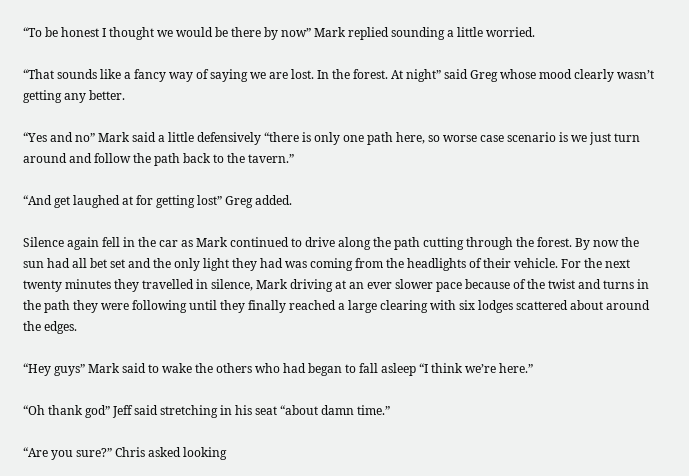“To be honest I thought we would be there by now” Mark replied sounding a little worried.

“That sounds like a fancy way of saying we are lost. In the forest. At night” said Greg whose mood clearly wasn’t getting any better.

“Yes and no” Mark said a little defensively “there is only one path here, so worse case scenario is we just turn around and follow the path back to the tavern.”

“And get laughed at for getting lost” Greg added.

Silence again fell in the car as Mark continued to drive along the path cutting through the forest. By now the sun had all bet set and the only light they had was coming from the headlights of their vehicle. For the next twenty minutes they travelled in silence, Mark driving at an ever slower pace because of the twist and turns in the path they were following until they finally reached a large clearing with six lodges scattered about around the edges.

“Hey guys” Mark said to wake the others who had began to fall asleep “I think we’re here.”

“Oh thank god” Jeff said stretching in his seat “about damn time.”

“Are you sure?” Chris asked looking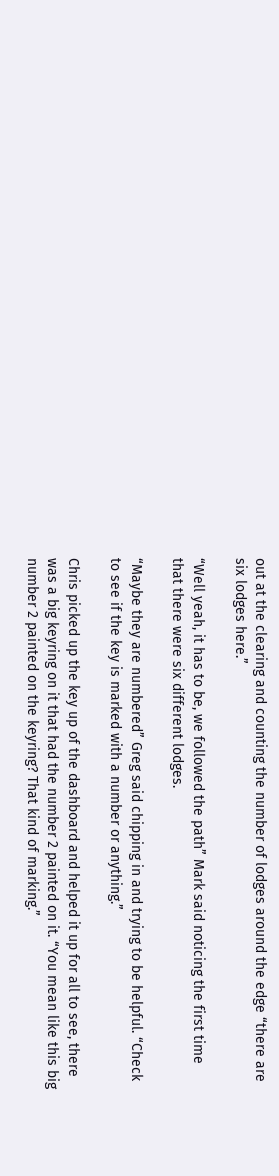out at the clearing and counting the number of lodges around the edge “there are six lodges here.”

“Well yeah, it has to be, we followed the path” Mark said noticing the first time that there were six different lodges.

“Maybe they are numbered” Greg said chipping in and trying to be helpful. “Check to see if the key is marked with a number or anything.”

Chris picked up the key up of the dashboard and helped it up for all to see, there was a big keyring on it that had the number 2 painted on it. “You mean like this big number 2 painted on the keyring? That kind of marking.”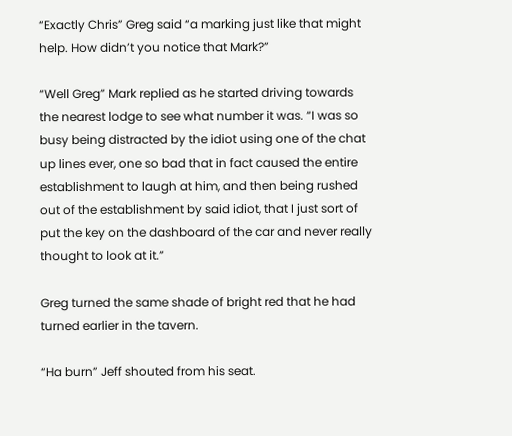“Exactly Chris” Greg said “a marking just like that might help. How didn’t you notice that Mark?”

“Well Greg” Mark replied as he started driving towards the nearest lodge to see what number it was. “I was so busy being distracted by the idiot using one of the chat up lines ever, one so bad that in fact caused the entire establishment to laugh at him, and then being rushed out of the establishment by said idiot, that I just sort of put the key on the dashboard of the car and never really thought to look at it.”

Greg turned the same shade of bright red that he had turned earlier in the tavern.

“Ha burn” Jeff shouted from his seat.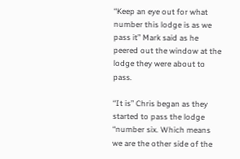“Keep an eye out for what number this lodge is as we pass it” Mark said as he peered out the window at the lodge they were about to pass.

“It is” Chris began as they started to pass the lodge “number six. Which means we are the other side of the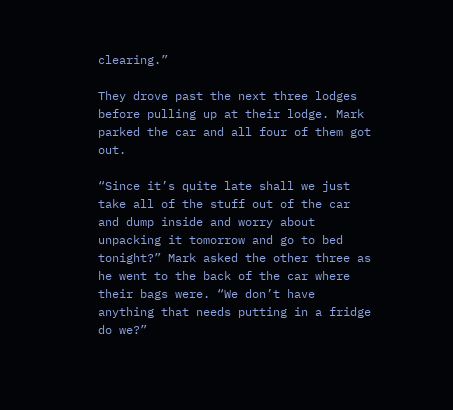clearing.”

They drove past the next three lodges before pulling up at their lodge. Mark parked the car and all four of them got out.

“Since it’s quite late shall we just take all of the stuff out of the car and dump inside and worry about unpacking it tomorrow and go to bed tonight?” Mark asked the other three as he went to the back of the car where their bags were. “We don’t have anything that needs putting in a fridge do we?”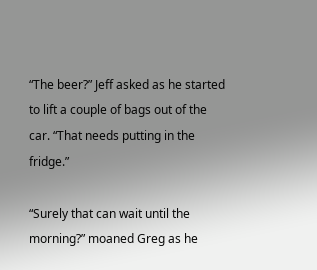“The beer?” Jeff asked as he started to lift a couple of bags out of the car. “That needs putting in the fridge.”

“Surely that can wait until the morning?” moaned Greg as he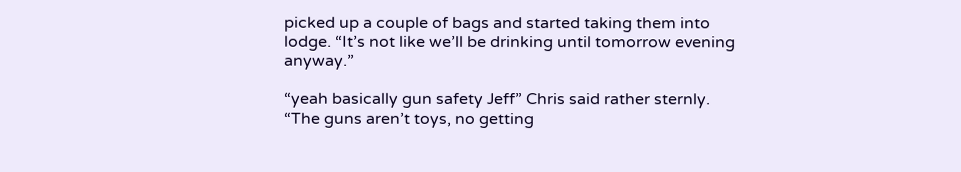picked up a couple of bags and started taking them into lodge. “It’s not like we’ll be drinking until tomorrow evening anyway.”

“yeah basically gun safety Jeff” Chris said rather sternly. “The guns aren’t toys, no getting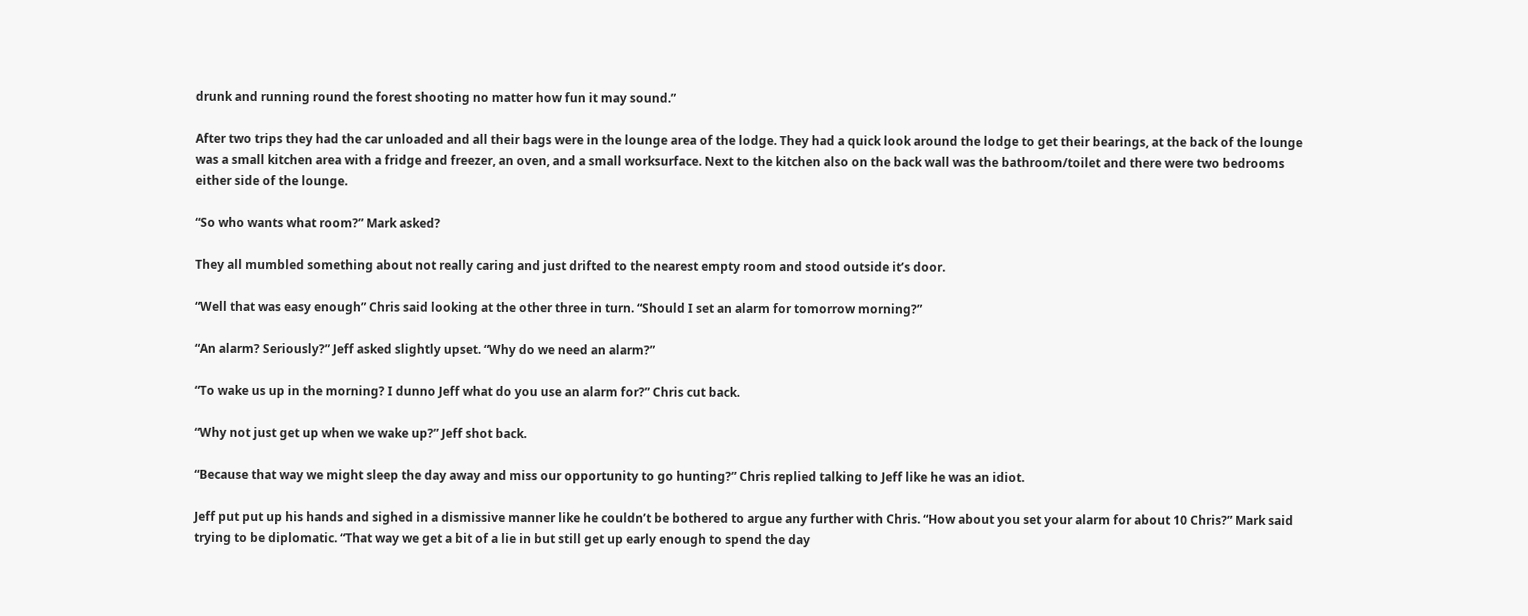drunk and running round the forest shooting no matter how fun it may sound.”

After two trips they had the car unloaded and all their bags were in the lounge area of the lodge. They had a quick look around the lodge to get their bearings, at the back of the lounge was a small kitchen area with a fridge and freezer, an oven, and a small worksurface. Next to the kitchen also on the back wall was the bathroom/toilet and there were two bedrooms either side of the lounge.

“So who wants what room?” Mark asked?

They all mumbled something about not really caring and just drifted to the nearest empty room and stood outside it’s door.

“Well that was easy enough” Chris said looking at the other three in turn. “Should I set an alarm for tomorrow morning?”

“An alarm? Seriously?” Jeff asked slightly upset. “Why do we need an alarm?”

“To wake us up in the morning? I dunno Jeff what do you use an alarm for?” Chris cut back.

“Why not just get up when we wake up?” Jeff shot back.

“Because that way we might sleep the day away and miss our opportunity to go hunting?” Chris replied talking to Jeff like he was an idiot.

Jeff put put up his hands and sighed in a dismissive manner like he couldn’t be bothered to argue any further with Chris. “How about you set your alarm for about 10 Chris?” Mark said trying to be diplomatic. “That way we get a bit of a lie in but still get up early enough to spend the day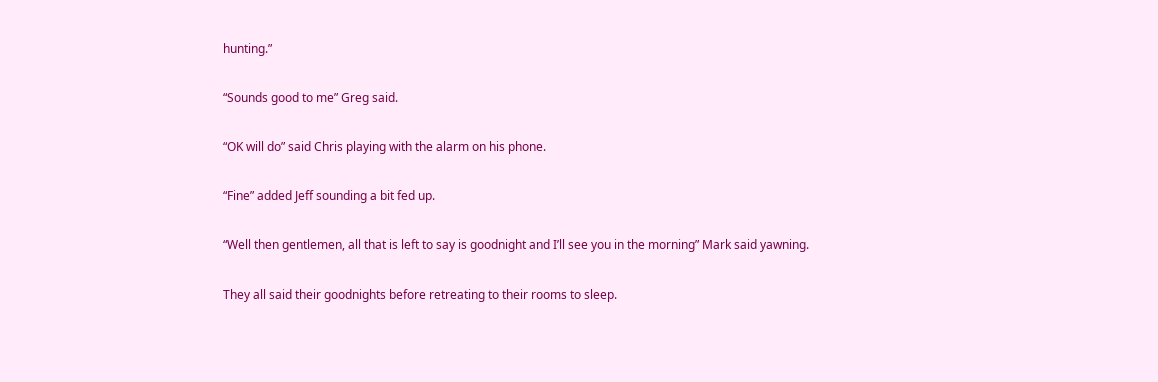hunting.”

“Sounds good to me” Greg said.

“OK will do” said Chris playing with the alarm on his phone.

“Fine” added Jeff sounding a bit fed up.

“Well then gentlemen, all that is left to say is goodnight and I’ll see you in the morning” Mark said yawning.

They all said their goodnights before retreating to their rooms to sleep.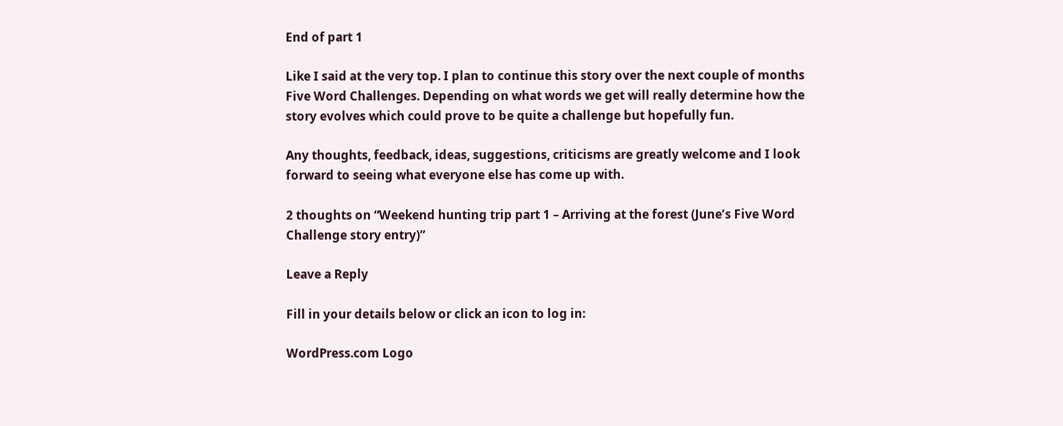End of part 1

Like I said at the very top. I plan to continue this story over the next couple of months Five Word Challenges. Depending on what words we get will really determine how the story evolves which could prove to be quite a challenge but hopefully fun.

Any thoughts, feedback, ideas, suggestions, criticisms are greatly welcome and I look forward to seeing what everyone else has come up with.

2 thoughts on “Weekend hunting trip part 1 – Arriving at the forest (June’s Five Word Challenge story entry)”

Leave a Reply

Fill in your details below or click an icon to log in:

WordPress.com Logo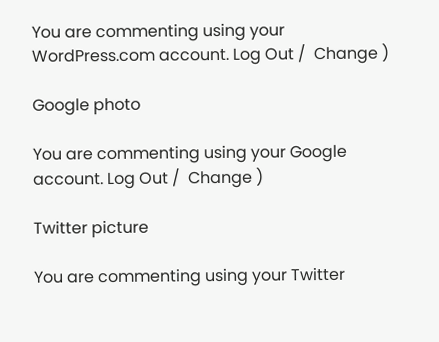You are commenting using your WordPress.com account. Log Out /  Change )

Google photo

You are commenting using your Google account. Log Out /  Change )

Twitter picture

You are commenting using your Twitter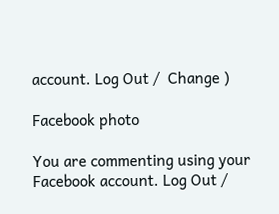account. Log Out /  Change )

Facebook photo

You are commenting using your Facebook account. Log Out /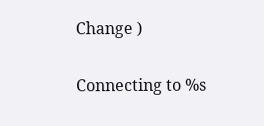Change )

Connecting to %s